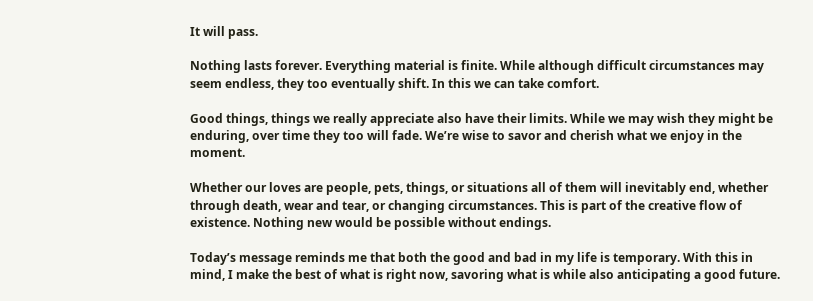It will pass.

Nothing lasts forever. Everything material is finite. While although difficult circumstances may seem endless, they too eventually shift. In this we can take comfort.

Good things, things we really appreciate also have their limits. While we may wish they might be enduring, over time they too will fade. We’re wise to savor and cherish what we enjoy in the moment.

Whether our loves are people, pets, things, or situations all of them will inevitably end, whether through death, wear and tear, or changing circumstances. This is part of the creative flow of existence. Nothing new would be possible without endings.

Today’s message reminds me that both the good and bad in my life is temporary. With this in mind, I make the best of what is right now, savoring what is while also anticipating a good future.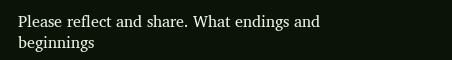Please reflect and share. What endings and beginnings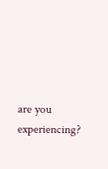are you experiencing?